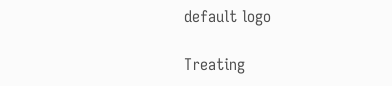default logo

Treating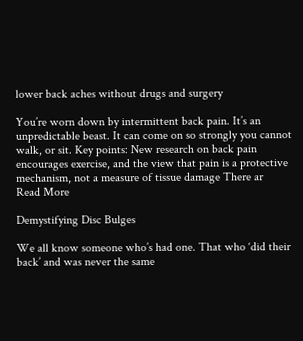lower back aches without drugs and surgery

You’re worn down by intermittent back pain. It’s an unpredictable beast. It can come on so strongly you cannot walk, or sit. Key points: New research on back pain encourages exercise, and the view that pain is a protective mechanism, not a measure of tissue damage There ar
Read More

Demystifying Disc Bulges

We all know someone who’s had one. That who ‘did their back’ and was never the same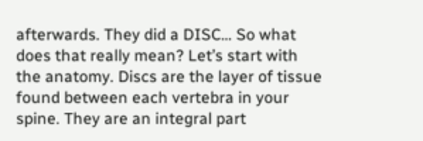afterwards. They did a DISC… So what does that really mean? Let’s start with the anatomy. Discs are the layer of tissue found between each vertebra in your spine. They are an integral part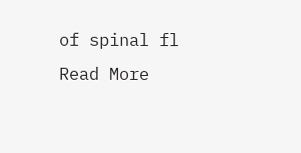of spinal fl
Read More